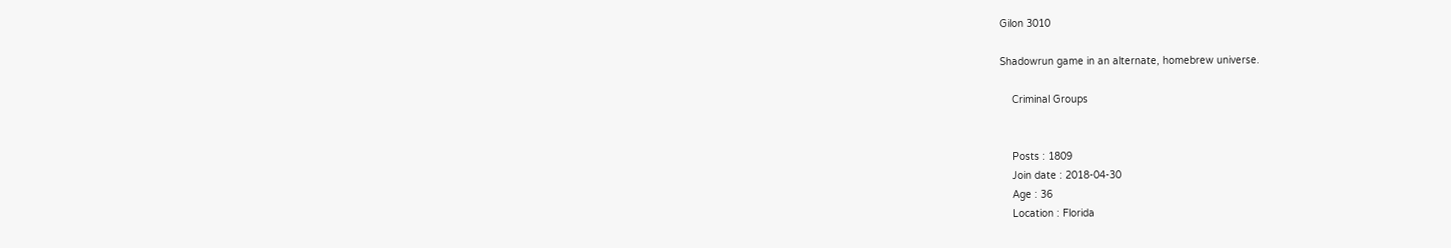Gilon 3010

Shadowrun game in an alternate, homebrew universe.

    Criminal Groups


    Posts : 1809
    Join date : 2018-04-30
    Age : 36
    Location : Florida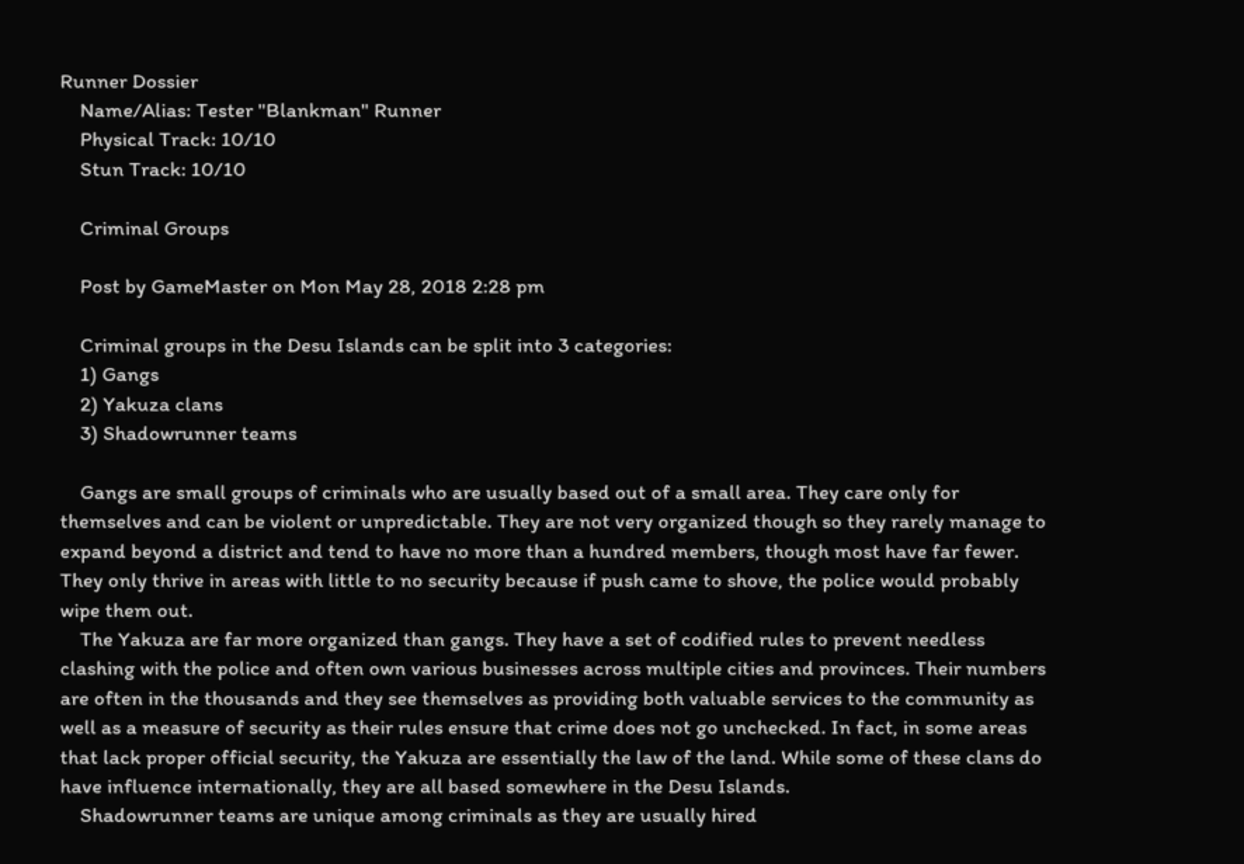Runner Dossier
    Name/Alias: Tester "Blankman" Runner
    Physical Track: 10/10
    Stun Track: 10/10

    Criminal Groups

    Post by GameMaster on Mon May 28, 2018 2:28 pm

    Criminal groups in the Desu Islands can be split into 3 categories:
    1) Gangs
    2) Yakuza clans
    3) Shadowrunner teams

    Gangs are small groups of criminals who are usually based out of a small area. They care only for themselves and can be violent or unpredictable. They are not very organized though so they rarely manage to expand beyond a district and tend to have no more than a hundred members, though most have far fewer. They only thrive in areas with little to no security because if push came to shove, the police would probably wipe them out.
    The Yakuza are far more organized than gangs. They have a set of codified rules to prevent needless clashing with the police and often own various businesses across multiple cities and provinces. Their numbers are often in the thousands and they see themselves as providing both valuable services to the community as well as a measure of security as their rules ensure that crime does not go unchecked. In fact, in some areas that lack proper official security, the Yakuza are essentially the law of the land. While some of these clans do have influence internationally, they are all based somewhere in the Desu Islands.
    Shadowrunner teams are unique among criminals as they are usually hired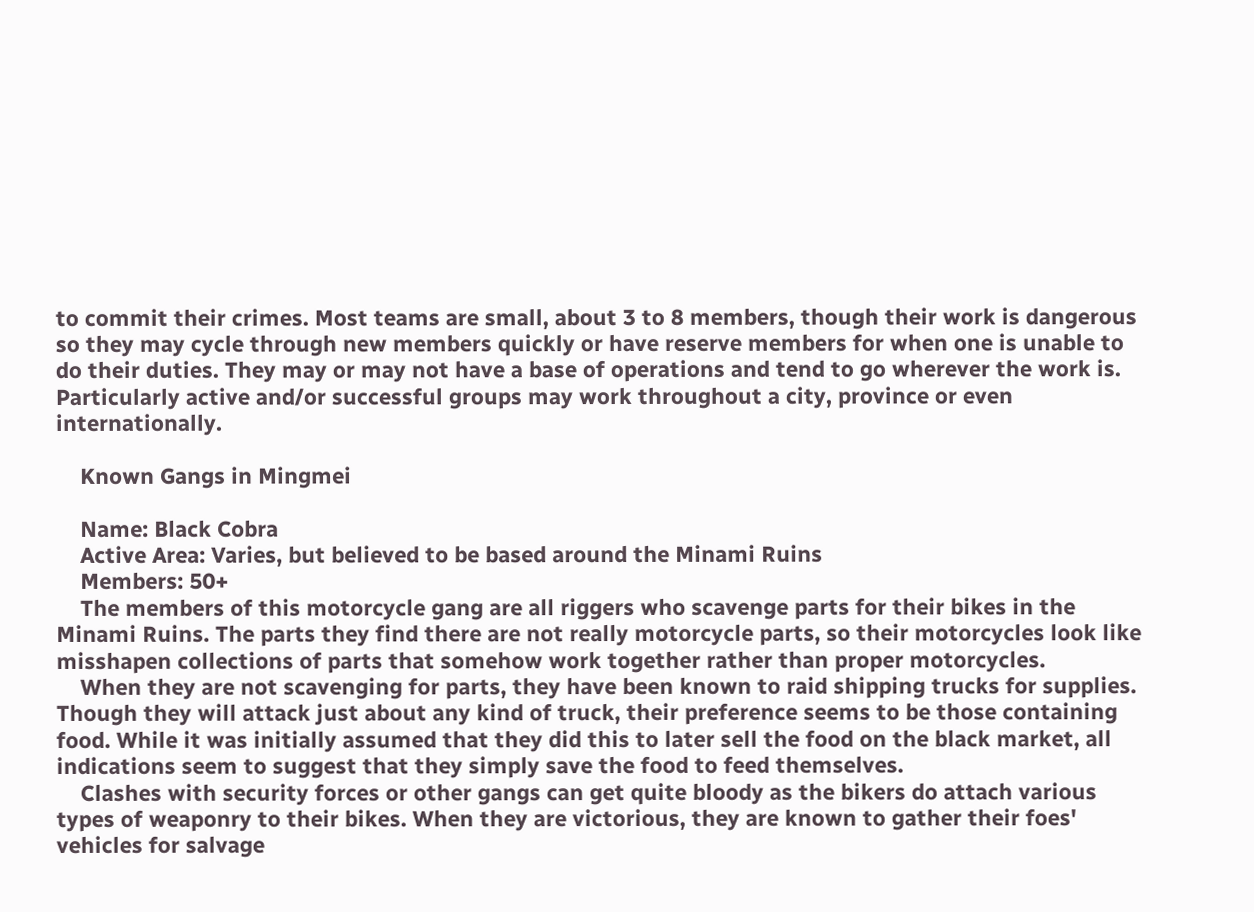to commit their crimes. Most teams are small, about 3 to 8 members, though their work is dangerous so they may cycle through new members quickly or have reserve members for when one is unable to do their duties. They may or may not have a base of operations and tend to go wherever the work is. Particularly active and/or successful groups may work throughout a city, province or even internationally.

    Known Gangs in Mingmei

    Name: Black Cobra
    Active Area: Varies, but believed to be based around the Minami Ruins
    Members: 50+
    The members of this motorcycle gang are all riggers who scavenge parts for their bikes in the Minami Ruins. The parts they find there are not really motorcycle parts, so their motorcycles look like misshapen collections of parts that somehow work together rather than proper motorcycles.
    When they are not scavenging for parts, they have been known to raid shipping trucks for supplies. Though they will attack just about any kind of truck, their preference seems to be those containing food. While it was initially assumed that they did this to later sell the food on the black market, all indications seem to suggest that they simply save the food to feed themselves.
    Clashes with security forces or other gangs can get quite bloody as the bikers do attach various types of weaponry to their bikes. When they are victorious, they are known to gather their foes' vehicles for salvage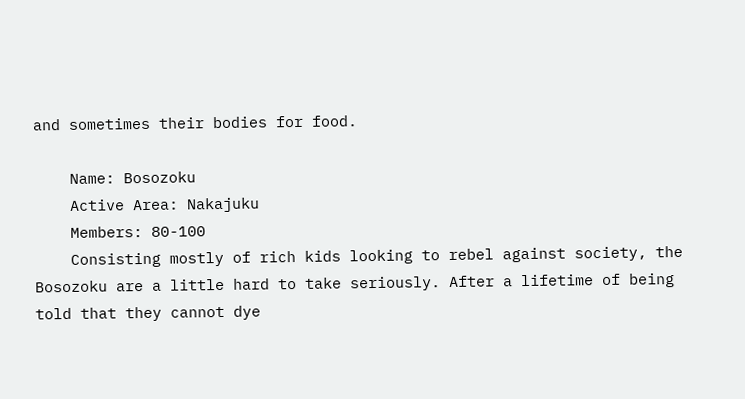and sometimes their bodies for food.

    Name: Bosozoku
    Active Area: Nakajuku
    Members: 80-100
    Consisting mostly of rich kids looking to rebel against society, the Bosozoku are a little hard to take seriously. After a lifetime of being told that they cannot dye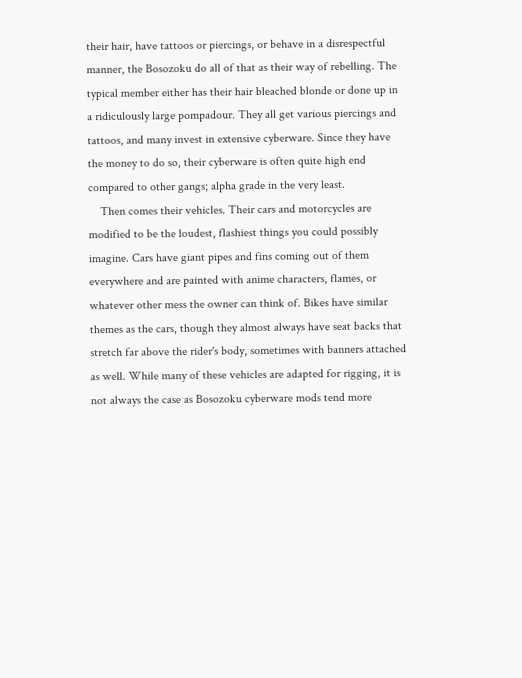their hair, have tattoos or piercings, or behave in a disrespectful manner, the Bosozoku do all of that as their way of rebelling. The typical member either has their hair bleached blonde or done up in a ridiculously large pompadour. They all get various piercings and tattoos, and many invest in extensive cyberware. Since they have the money to do so, their cyberware is often quite high end compared to other gangs; alpha grade in the very least.
    Then comes their vehicles. Their cars and motorcycles are modified to be the loudest, flashiest things you could possibly imagine. Cars have giant pipes and fins coming out of them everywhere and are painted with anime characters, flames, or whatever other mess the owner can think of. Bikes have similar themes as the cars, though they almost always have seat backs that stretch far above the rider's body, sometimes with banners attached as well. While many of these vehicles are adapted for rigging, it is not always the case as Bosozoku cyberware mods tend more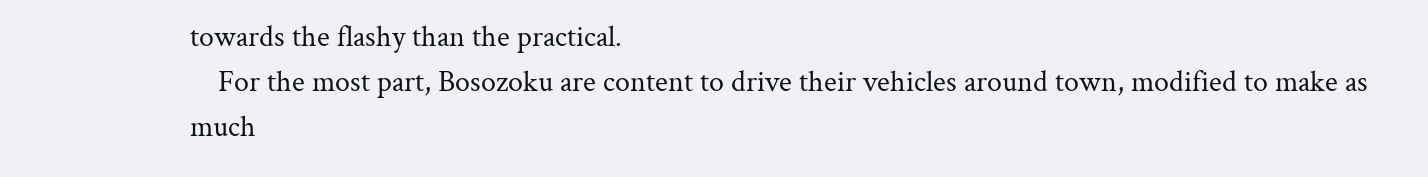towards the flashy than the practical.
    For the most part, Bosozoku are content to drive their vehicles around town, modified to make as much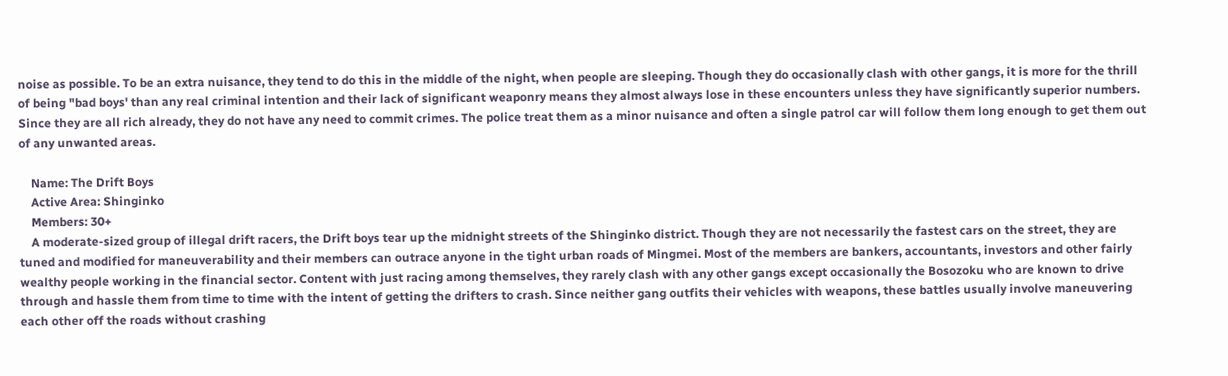noise as possible. To be an extra nuisance, they tend to do this in the middle of the night, when people are sleeping. Though they do occasionally clash with other gangs, it is more for the thrill of being "bad boys' than any real criminal intention and their lack of significant weaponry means they almost always lose in these encounters unless they have significantly superior numbers. Since they are all rich already, they do not have any need to commit crimes. The police treat them as a minor nuisance and often a single patrol car will follow them long enough to get them out of any unwanted areas.

    Name: The Drift Boys
    Active Area: Shinginko
    Members: 30+
    A moderate-sized group of illegal drift racers, the Drift boys tear up the midnight streets of the Shinginko district. Though they are not necessarily the fastest cars on the street, they are tuned and modified for maneuverability and their members can outrace anyone in the tight urban roads of Mingmei. Most of the members are bankers, accountants, investors and other fairly wealthy people working in the financial sector. Content with just racing among themselves, they rarely clash with any other gangs except occasionally the Bosozoku who are known to drive through and hassle them from time to time with the intent of getting the drifters to crash. Since neither gang outfits their vehicles with weapons, these battles usually involve maneuvering each other off the roads without crashing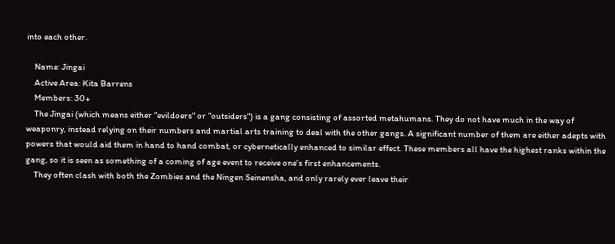into each other.

    Name: Jingai
    Active Area: Kita Barrens
    Members: 30+
    The Jingai (which means either "evildoers" or "outsiders") is a gang consisting of assorted metahumans. They do not have much in the way of weaponry, instead relying on their numbers and martial arts training to deal with the other gangs. A significant number of them are either adepts with powers that would aid them in hand to hand combat, or cybernetically enhanced to similar effect. These members all have the highest ranks within the gang, so it is seen as something of a coming of age event to receive one's first enhancements.
    They often clash with both the Zombies and the Ningen Seinensha, and only rarely ever leave their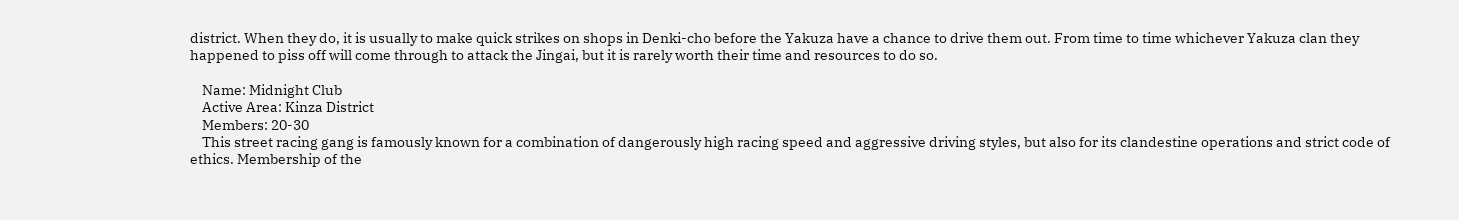district. When they do, it is usually to make quick strikes on shops in Denki-cho before the Yakuza have a chance to drive them out. From time to time whichever Yakuza clan they happened to piss off will come through to attack the Jingai, but it is rarely worth their time and resources to do so.

    Name: Midnight Club
    Active Area: Kinza District
    Members: 20-30
    This street racing gang is famously known for a combination of dangerously high racing speed and aggressive driving styles, but also for its clandestine operations and strict code of ethics. Membership of the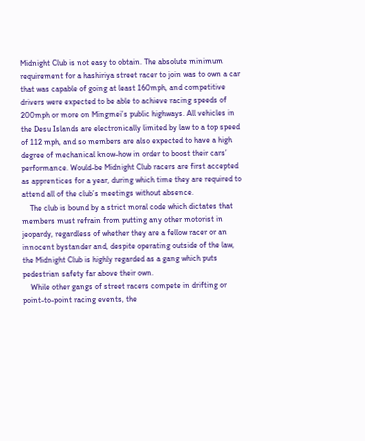Midnight Club is not easy to obtain. The absolute minimum requirement for a hashiriya street racer to join was to own a car that was capable of going at least 160mph, and competitive drivers were expected to be able to achieve racing speeds of 200mph or more on Mingmei’s public highways. All vehicles in the Desu Islands are electronically limited by law to a top speed of 112 mph, and so members are also expected to have a high degree of mechanical know-how in order to boost their cars’ performance. Would-be Midnight Club racers are first accepted as apprentices for a year, during which time they are required to attend all of the club’s meetings without absence.
    The club is bound by a strict moral code which dictates that members must refrain from putting any other motorist in jeopardy, regardless of whether they are a fellow racer or an innocent bystander and, despite operating outside of the law, the Midnight Club is highly regarded as a gang which puts pedestrian safety far above their own.
    While other gangs of street racers compete in drifting or point-to-point racing events, the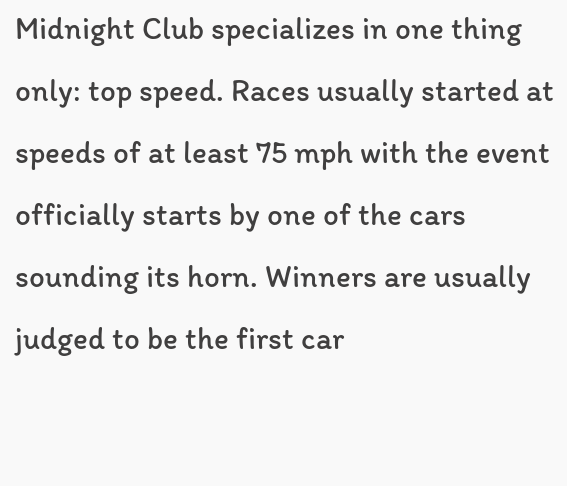Midnight Club specializes in one thing only: top speed. Races usually started at speeds of at least 75 mph with the event officially starts by one of the cars sounding its horn. Winners are usually judged to be the first car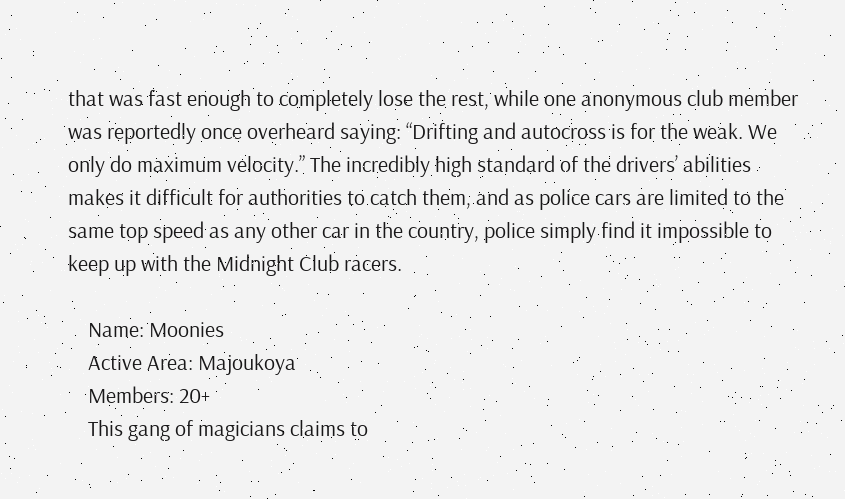that was fast enough to completely lose the rest, while one anonymous club member was reportedly once overheard saying: “Drifting and autocross is for the weak. We only do maximum velocity.” The incredibly high standard of the drivers’ abilities makes it difficult for authorities to catch them, and as police cars are limited to the same top speed as any other car in the country, police simply find it impossible to keep up with the Midnight Club racers.

    Name: Moonies
    Active Area: Majoukoya
    Members: 20+
    This gang of magicians claims to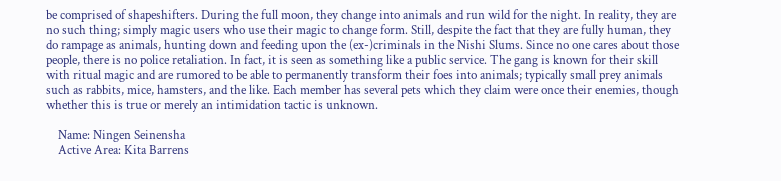be comprised of shapeshifters. During the full moon, they change into animals and run wild for the night. In reality, they are no such thing; simply magic users who use their magic to change form. Still, despite the fact that they are fully human, they do rampage as animals, hunting down and feeding upon the (ex-)criminals in the Nishi Slums. Since no one cares about those people, there is no police retaliation. In fact, it is seen as something like a public service. The gang is known for their skill with ritual magic and are rumored to be able to permanently transform their foes into animals; typically small prey animals such as rabbits, mice, hamsters, and the like. Each member has several pets which they claim were once their enemies, though whether this is true or merely an intimidation tactic is unknown.

    Name: Ningen Seinensha
    Active Area: Kita Barrens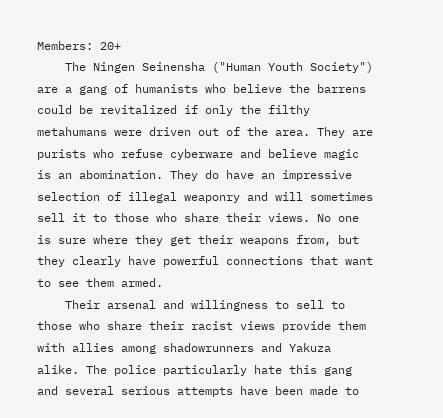Members: 20+
    The Ningen Seinensha ("Human Youth Society") are a gang of humanists who believe the barrens could be revitalized if only the filthy metahumans were driven out of the area. They are purists who refuse cyberware and believe magic is an abomination. They do have an impressive selection of illegal weaponry and will sometimes sell it to those who share their views. No one is sure where they get their weapons from, but they clearly have powerful connections that want to see them armed.
    Their arsenal and willingness to sell to those who share their racist views provide them with allies among shadowrunners and Yakuza alike. The police particularly hate this gang and several serious attempts have been made to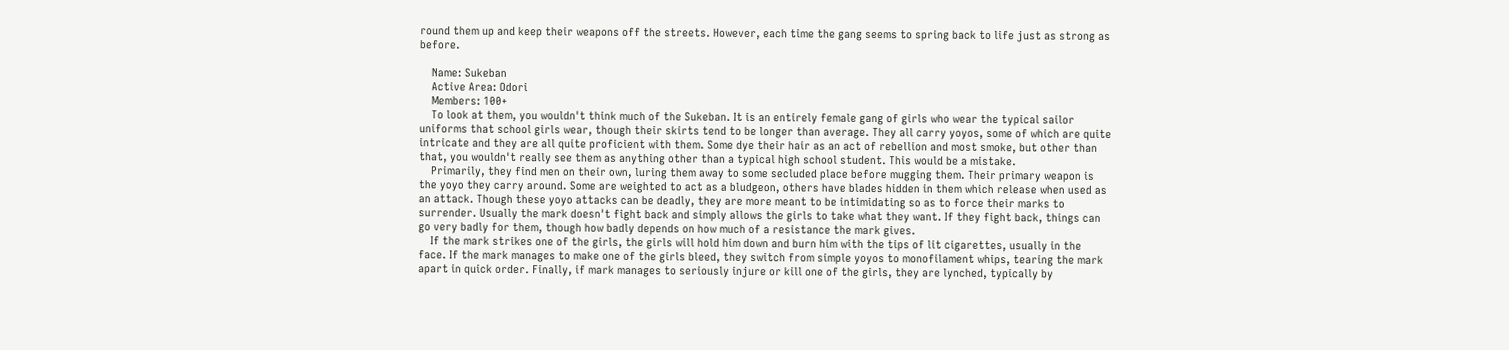round them up and keep their weapons off the streets. However, each time the gang seems to spring back to life just as strong as before.

    Name: Sukeban
    Active Area: Odori
    Members: 100+
    To look at them, you wouldn't think much of the Sukeban. It is an entirely female gang of girls who wear the typical sailor uniforms that school girls wear, though their skirts tend to be longer than average. They all carry yoyos, some of which are quite intricate and they are all quite proficient with them. Some dye their hair as an act of rebellion and most smoke, but other than that, you wouldn't really see them as anything other than a typical high school student. This would be a mistake.
    Primarily, they find men on their own, luring them away to some secluded place before mugging them. Their primary weapon is the yoyo they carry around. Some are weighted to act as a bludgeon, others have blades hidden in them which release when used as an attack. Though these yoyo attacks can be deadly, they are more meant to be intimidating so as to force their marks to surrender. Usually the mark doesn't fight back and simply allows the girls to take what they want. If they fight back, things can go very badly for them, though how badly depends on how much of a resistance the mark gives.
    If the mark strikes one of the girls, the girls will hold him down and burn him with the tips of lit cigarettes, usually in the face. If the mark manages to make one of the girls bleed, they switch from simple yoyos to monofilament whips, tearing the mark apart in quick order. Finally, if mark manages to seriously injure or kill one of the girls, they are lynched, typically by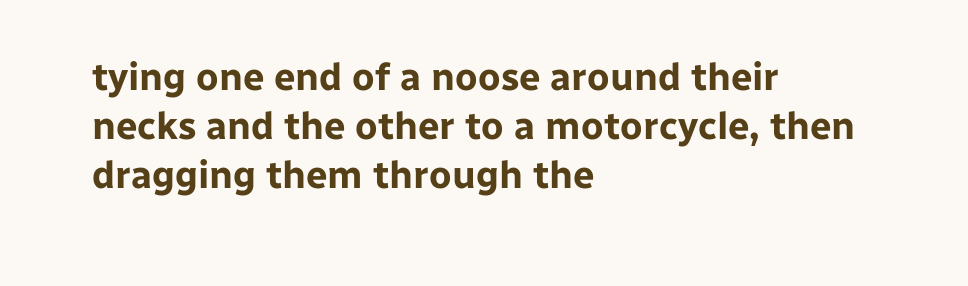tying one end of a noose around their necks and the other to a motorcycle, then dragging them through the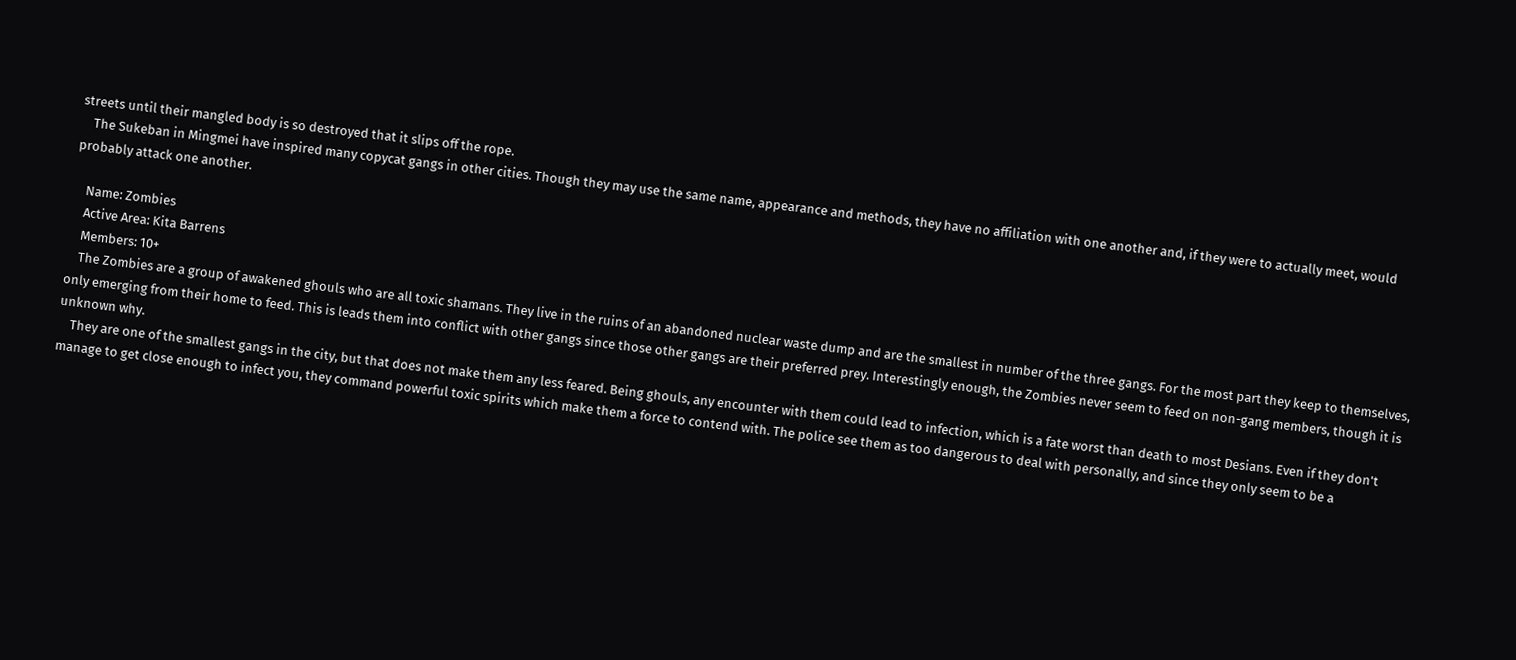streets until their mangled body is so destroyed that it slips off the rope.
    The Sukeban in Mingmei have inspired many copycat gangs in other cities. Though they may use the same name, appearance and methods, they have no affiliation with one another and, if they were to actually meet, would probably attack one another.

    Name: Zombies
    Active Area: Kita Barrens
    Members: 10+
    The Zombies are a group of awakened ghouls who are all toxic shamans. They live in the ruins of an abandoned nuclear waste dump and are the smallest in number of the three gangs. For the most part they keep to themselves, only emerging from their home to feed. This is leads them into conflict with other gangs since those other gangs are their preferred prey. Interestingly enough, the Zombies never seem to feed on non-gang members, though it is unknown why.
    They are one of the smallest gangs in the city, but that does not make them any less feared. Being ghouls, any encounter with them could lead to infection, which is a fate worst than death to most Desians. Even if they don't manage to get close enough to infect you, they command powerful toxic spirits which make them a force to contend with. The police see them as too dangerous to deal with personally, and since they only seem to be a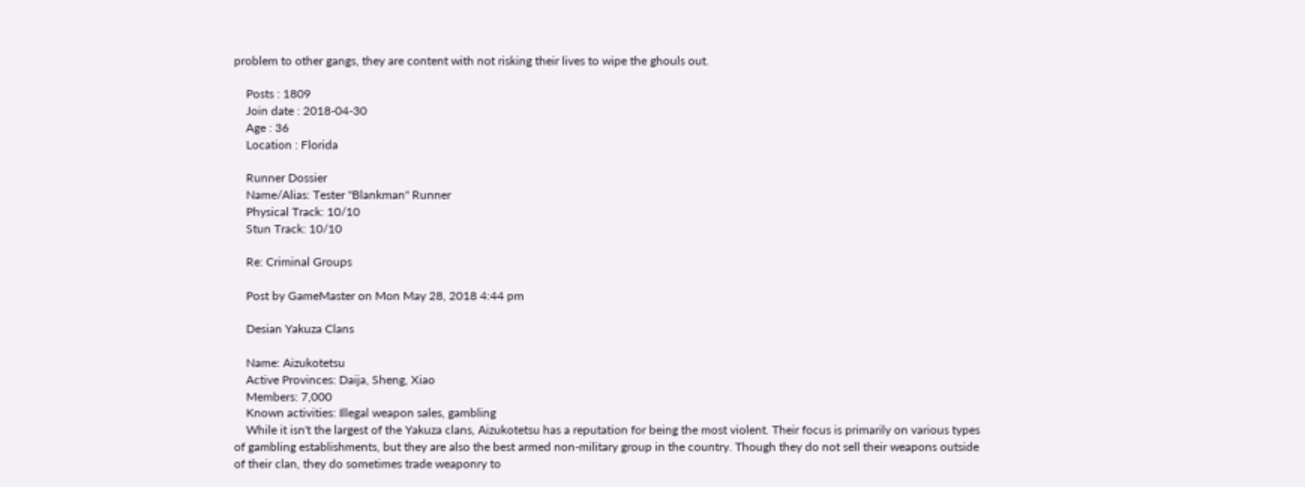problem to other gangs, they are content with not risking their lives to wipe the ghouls out.

    Posts : 1809
    Join date : 2018-04-30
    Age : 36
    Location : Florida

    Runner Dossier
    Name/Alias: Tester "Blankman" Runner
    Physical Track: 10/10
    Stun Track: 10/10

    Re: Criminal Groups

    Post by GameMaster on Mon May 28, 2018 4:44 pm

    Desian Yakuza Clans

    Name: Aizukotetsu
    Active Provinces: Daija, Sheng, Xiao
    Members: 7,000
    Known activities: Illegal weapon sales, gambling
    While it isn't the largest of the Yakuza clans, Aizukotetsu has a reputation for being the most violent. Their focus is primarily on various types of gambling establishments, but they are also the best armed non-military group in the country. Though they do not sell their weapons outside of their clan, they do sometimes trade weaponry to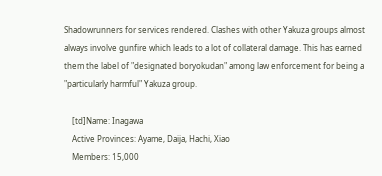Shadowrunners for services rendered. Clashes with other Yakuza groups almost always involve gunfire which leads to a lot of collateral damage. This has earned them the label of "designated boryokudan" among law enforcement for being a "particularly harmful" Yakuza group.

    [td]Name: Inagawa
    Active Provinces: Ayame, Daija, Hachi, Xiao
    Members: 15,000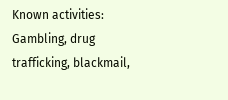Known activities: Gambling, drug trafficking, blackmail,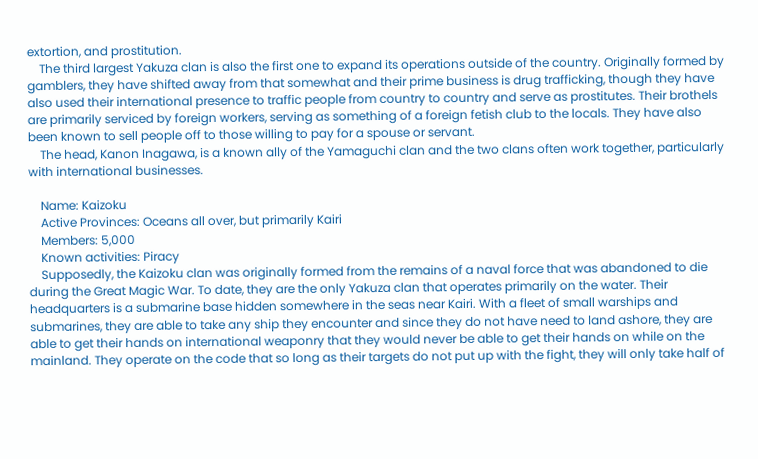extortion, and prostitution.
    The third largest Yakuza clan is also the first one to expand its operations outside of the country. Originally formed by gamblers, they have shifted away from that somewhat and their prime business is drug trafficking, though they have also used their international presence to traffic people from country to country and serve as prostitutes. Their brothels are primarily serviced by foreign workers, serving as something of a foreign fetish club to the locals. They have also been known to sell people off to those willing to pay for a spouse or servant.
    The head, Kanon Inagawa, is a known ally of the Yamaguchi clan and the two clans often work together, particularly with international businesses.

    Name: Kaizoku
    Active Provinces: Oceans all over, but primarily Kairi
    Members: 5,000
    Known activities: Piracy
    Supposedly, the Kaizoku clan was originally formed from the remains of a naval force that was abandoned to die during the Great Magic War. To date, they are the only Yakuza clan that operates primarily on the water. Their headquarters is a submarine base hidden somewhere in the seas near Kairi. With a fleet of small warships and submarines, they are able to take any ship they encounter and since they do not have need to land ashore, they are able to get their hands on international weaponry that they would never be able to get their hands on while on the mainland. They operate on the code that so long as their targets do not put up with the fight, they will only take half of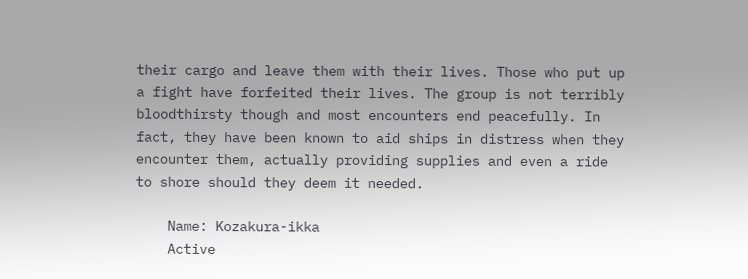their cargo and leave them with their lives. Those who put up a fight have forfeited their lives. The group is not terribly bloodthirsty though and most encounters end peacefully. In fact, they have been known to aid ships in distress when they encounter them, actually providing supplies and even a ride to shore should they deem it needed.

    Name: Kozakura-ikka
    Active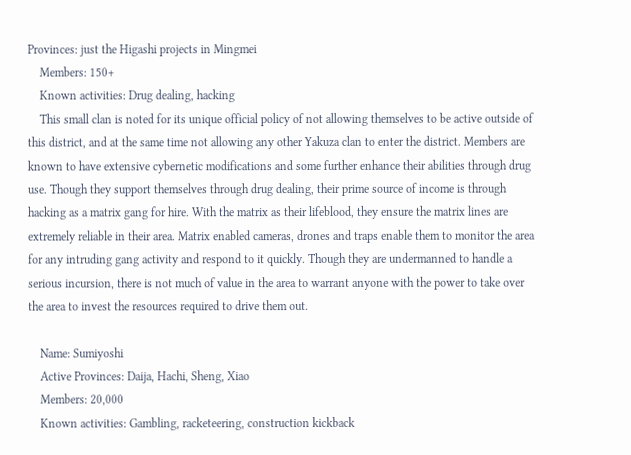Provinces: just the Higashi projects in Mingmei
    Members: 150+
    Known activities: Drug dealing, hacking
    This small clan is noted for its unique official policy of not allowing themselves to be active outside of this district, and at the same time not allowing any other Yakuza clan to enter the district. Members are known to have extensive cybernetic modifications and some further enhance their abilities through drug use. Though they support themselves through drug dealing, their prime source of income is through hacking as a matrix gang for hire. With the matrix as their lifeblood, they ensure the matrix lines are extremely reliable in their area. Matrix enabled cameras, drones and traps enable them to monitor the area for any intruding gang activity and respond to it quickly. Though they are undermanned to handle a serious incursion, there is not much of value in the area to warrant anyone with the power to take over the area to invest the resources required to drive them out.

    Name: Sumiyoshi
    Active Provinces: Daija, Hachi, Sheng, Xiao
    Members: 20,000
    Known activities: Gambling, racketeering, construction kickback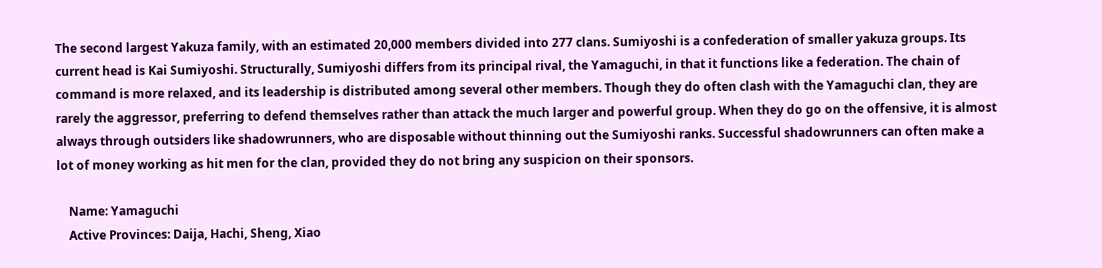The second largest Yakuza family, with an estimated 20,000 members divided into 277 clans. Sumiyoshi is a confederation of smaller yakuza groups. Its current head is Kai Sumiyoshi. Structurally, Sumiyoshi differs from its principal rival, the Yamaguchi, in that it functions like a federation. The chain of command is more relaxed, and its leadership is distributed among several other members. Though they do often clash with the Yamaguchi clan, they are rarely the aggressor, preferring to defend themselves rather than attack the much larger and powerful group. When they do go on the offensive, it is almost always through outsiders like shadowrunners, who are disposable without thinning out the Sumiyoshi ranks. Successful shadowrunners can often make a lot of money working as hit men for the clan, provided they do not bring any suspicion on their sponsors.

    Name: Yamaguchi
    Active Provinces: Daija, Hachi, Sheng, Xiao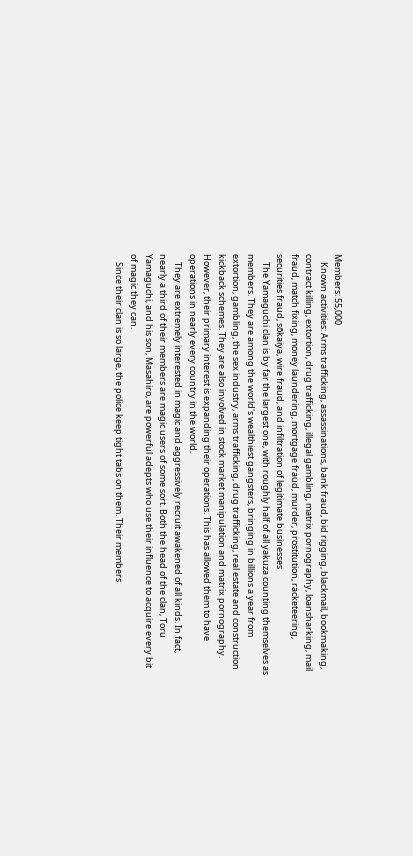Members: 55,000
    Known activities: Arms trafficking, assassinations, bank fraud, bid rigging, blackmail, bookmaking, contract killing, extortion, drug trafficking, illegal gambling, matrix pornography, loansharking, mail fraud, match fixing, money laundering, mortgage fraud, murder, prostitution, racketeering, securities fraud, sōkaiya, wire fraud, and infiltration of legitimate businesses
    The Yamaguchi clan is by far the largest one, with roughly half of all yakuza counting themselves as members. They are among the world's wealthiest gangsters, bringing in billions a year from extortion, gambling, the sex industry, arms trafficking, drug trafficking, real estate and construction kickback schemes. They are also involved in stock market manipulation and matrix pornography. However, their primary interest is expanding their operations. This has allowed them to have operations in nearly every country in the world.
    They are extremely interested in magic and aggressively recruit awakened of all kinds. In fact, nearly a third of their members are magic users of some sort. Both the head of the clan, Toru Yamaguchi, and his son, Masahiro, are powerful adepts who use their influence to acquire every bit of magic they can.
    Since their clan is so large, the police keep tight tabs on them. Their members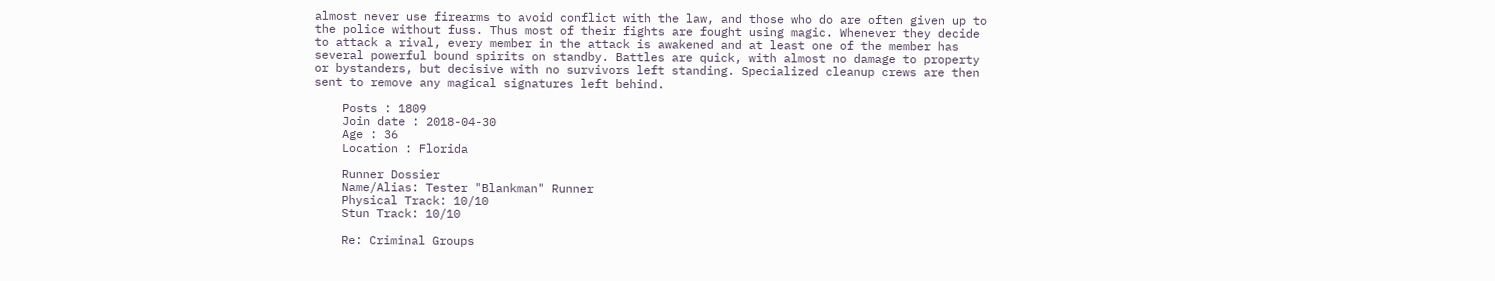almost never use firearms to avoid conflict with the law, and those who do are often given up to the police without fuss. Thus most of their fights are fought using magic. Whenever they decide to attack a rival, every member in the attack is awakened and at least one of the member has several powerful bound spirits on standby. Battles are quick, with almost no damage to property or bystanders, but decisive with no survivors left standing. Specialized cleanup crews are then sent to remove any magical signatures left behind.

    Posts : 1809
    Join date : 2018-04-30
    Age : 36
    Location : Florida

    Runner Dossier
    Name/Alias: Tester "Blankman" Runner
    Physical Track: 10/10
    Stun Track: 10/10

    Re: Criminal Groups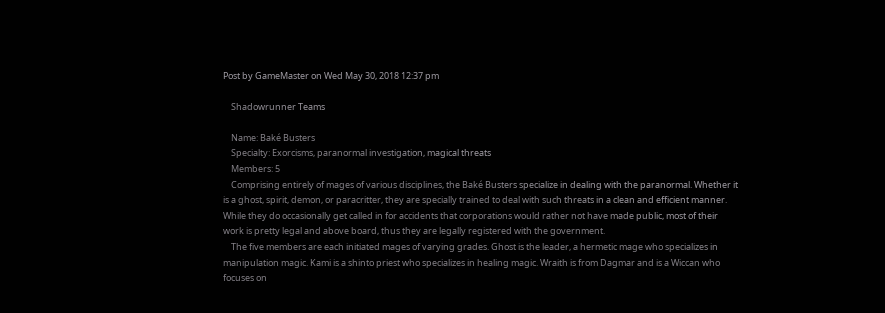Post by GameMaster on Wed May 30, 2018 12:37 pm

    Shadowrunner Teams

    Name: Baké Busters
    Specialty: Exorcisms, paranormal investigation, magical threats
    Members: 5
    Comprising entirely of mages of various disciplines, the Baké Busters specialize in dealing with the paranormal. Whether it is a ghost, spirit, demon, or paracritter, they are specially trained to deal with such threats in a clean and efficient manner. While they do occasionally get called in for accidents that corporations would rather not have made public, most of their work is pretty legal and above board, thus they are legally registered with the government.
    The five members are each initiated mages of varying grades. Ghost is the leader, a hermetic mage who specializes in manipulation magic. Kami is a shinto priest who specializes in healing magic. Wraith is from Dagmar and is a Wiccan who focuses on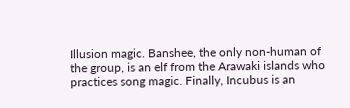Illusion magic. Banshee, the only non-human of the group, is an elf from the Arawaki islands who practices song magic. Finally, Incubus is an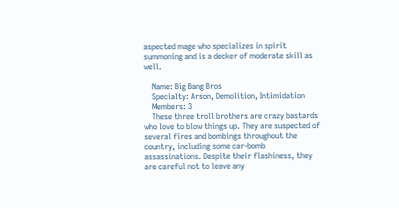aspected mage who specializes in spirit summoning and is a decker of moderate skill as well.

    Name: Big Bang Bros
    Specialty: Arson, Demolition, Intimidation
    Members: 3
    These three troll brothers are crazy bastards who love to blow things up. They are suspected of several fires and bombings throughout the country, including some car-bomb assassinations. Despite their flashiness, they are careful not to leave any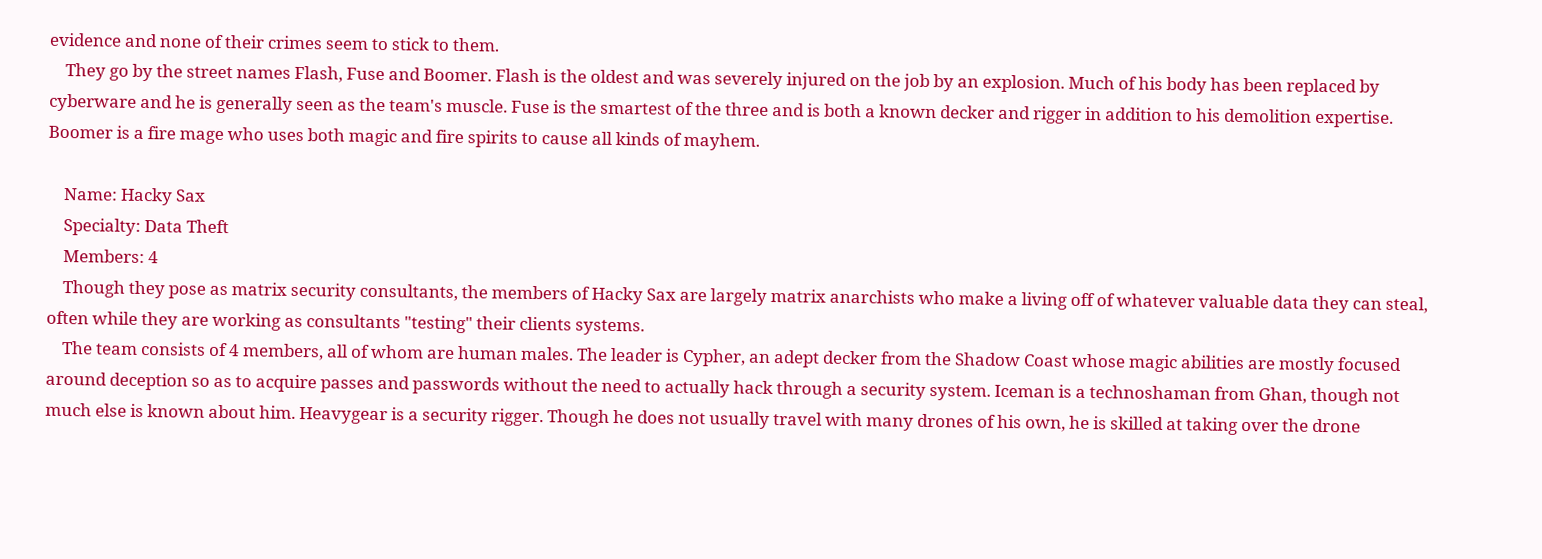evidence and none of their crimes seem to stick to them.
    They go by the street names Flash, Fuse and Boomer. Flash is the oldest and was severely injured on the job by an explosion. Much of his body has been replaced by cyberware and he is generally seen as the team's muscle. Fuse is the smartest of the three and is both a known decker and rigger in addition to his demolition expertise. Boomer is a fire mage who uses both magic and fire spirits to cause all kinds of mayhem.

    Name: Hacky Sax
    Specialty: Data Theft
    Members: 4
    Though they pose as matrix security consultants, the members of Hacky Sax are largely matrix anarchists who make a living off of whatever valuable data they can steal, often while they are working as consultants "testing" their clients systems.
    The team consists of 4 members, all of whom are human males. The leader is Cypher, an adept decker from the Shadow Coast whose magic abilities are mostly focused around deception so as to acquire passes and passwords without the need to actually hack through a security system. Iceman is a technoshaman from Ghan, though not much else is known about him. Heavygear is a security rigger. Though he does not usually travel with many drones of his own, he is skilled at taking over the drone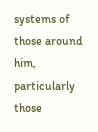systems of those around him, particularly those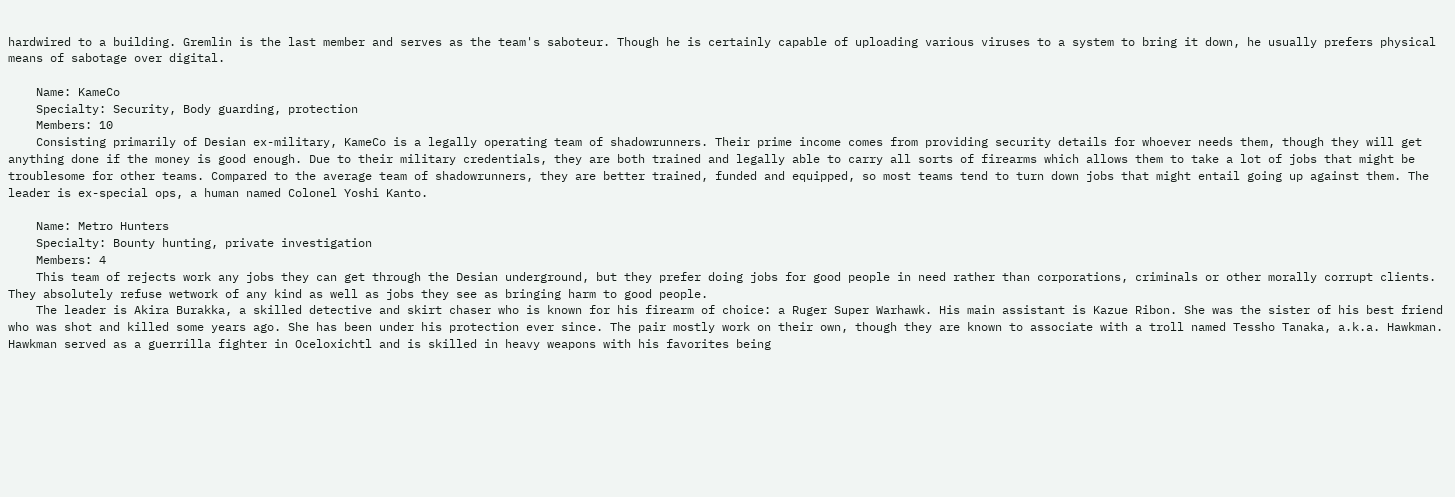hardwired to a building. Gremlin is the last member and serves as the team's saboteur. Though he is certainly capable of uploading various viruses to a system to bring it down, he usually prefers physical means of sabotage over digital.

    Name: KameCo
    Specialty: Security, Body guarding, protection
    Members: 10
    Consisting primarily of Desian ex-military, KameCo is a legally operating team of shadowrunners. Their prime income comes from providing security details for whoever needs them, though they will get anything done if the money is good enough. Due to their military credentials, they are both trained and legally able to carry all sorts of firearms which allows them to take a lot of jobs that might be troublesome for other teams. Compared to the average team of shadowrunners, they are better trained, funded and equipped, so most teams tend to turn down jobs that might entail going up against them. The leader is ex-special ops, a human named Colonel Yoshi Kanto.

    Name: Metro Hunters
    Specialty: Bounty hunting, private investigation
    Members: 4
    This team of rejects work any jobs they can get through the Desian underground, but they prefer doing jobs for good people in need rather than corporations, criminals or other morally corrupt clients. They absolutely refuse wetwork of any kind as well as jobs they see as bringing harm to good people.
    The leader is Akira Burakka, a skilled detective and skirt chaser who is known for his firearm of choice: a Ruger Super Warhawk. His main assistant is Kazue Ribon. She was the sister of his best friend who was shot and killed some years ago. She has been under his protection ever since. The pair mostly work on their own, though they are known to associate with a troll named Tessho Tanaka, a.k.a. Hawkman. Hawkman served as a guerrilla fighter in Oceloxichtl and is skilled in heavy weapons with his favorites being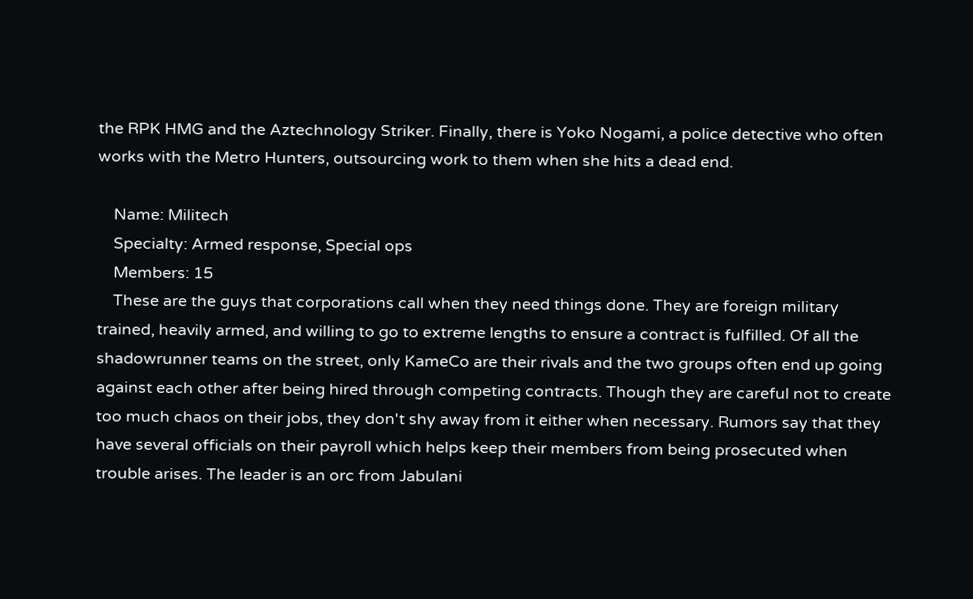the RPK HMG and the Aztechnology Striker. Finally, there is Yoko Nogami, a police detective who often works with the Metro Hunters, outsourcing work to them when she hits a dead end.

    Name: Militech
    Specialty: Armed response, Special ops
    Members: 15
    These are the guys that corporations call when they need things done. They are foreign military trained, heavily armed, and willing to go to extreme lengths to ensure a contract is fulfilled. Of all the shadowrunner teams on the street, only KameCo are their rivals and the two groups often end up going against each other after being hired through competing contracts. Though they are careful not to create too much chaos on their jobs, they don't shy away from it either when necessary. Rumors say that they have several officials on their payroll which helps keep their members from being prosecuted when trouble arises. The leader is an orc from Jabulani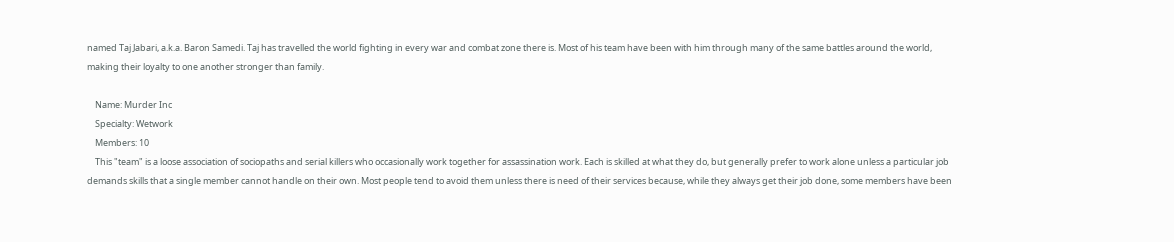named Taj Jabari, a.k.a. Baron Samedi. Taj has travelled the world fighting in every war and combat zone there is. Most of his team have been with him through many of the same battles around the world, making their loyalty to one another stronger than family.

    Name: Murder Inc
    Specialty: Wetwork
    Members: 10
    This "team" is a loose association of sociopaths and serial killers who occasionally work together for assassination work. Each is skilled at what they do, but generally prefer to work alone unless a particular job demands skills that a single member cannot handle on their own. Most people tend to avoid them unless there is need of their services because, while they always get their job done, some members have been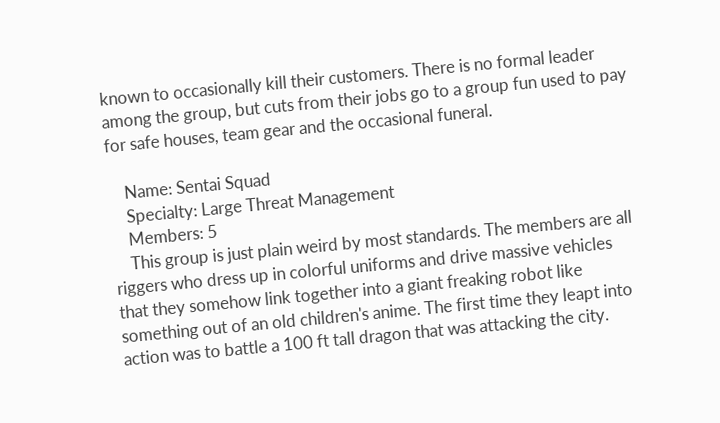known to occasionally kill their customers. There is no formal leader among the group, but cuts from their jobs go to a group fun used to pay for safe houses, team gear and the occasional funeral.

    Name: Sentai Squad
    Specialty: Large Threat Management
    Members: 5
    This group is just plain weird by most standards. The members are all riggers who dress up in colorful uniforms and drive massive vehicles that they somehow link together into a giant freaking robot like something out of an old children's anime. The first time they leapt into action was to battle a 100 ft tall dragon that was attacking the city.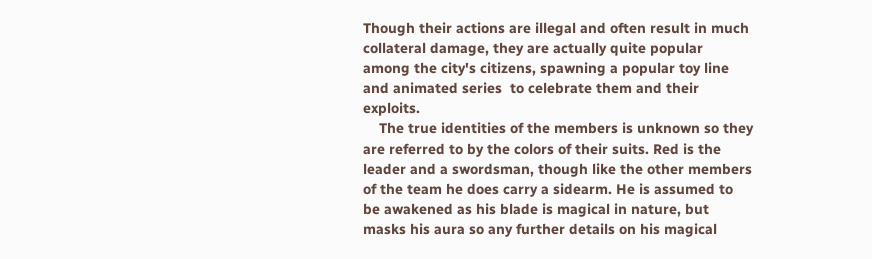Though their actions are illegal and often result in much collateral damage, they are actually quite popular among the city's citizens, spawning a popular toy line and animated series  to celebrate them and their exploits.
    The true identities of the members is unknown so they are referred to by the colors of their suits. Red is the leader and a swordsman, though like the other members of the team he does carry a sidearm. He is assumed to be awakened as his blade is magical in nature, but masks his aura so any further details on his magical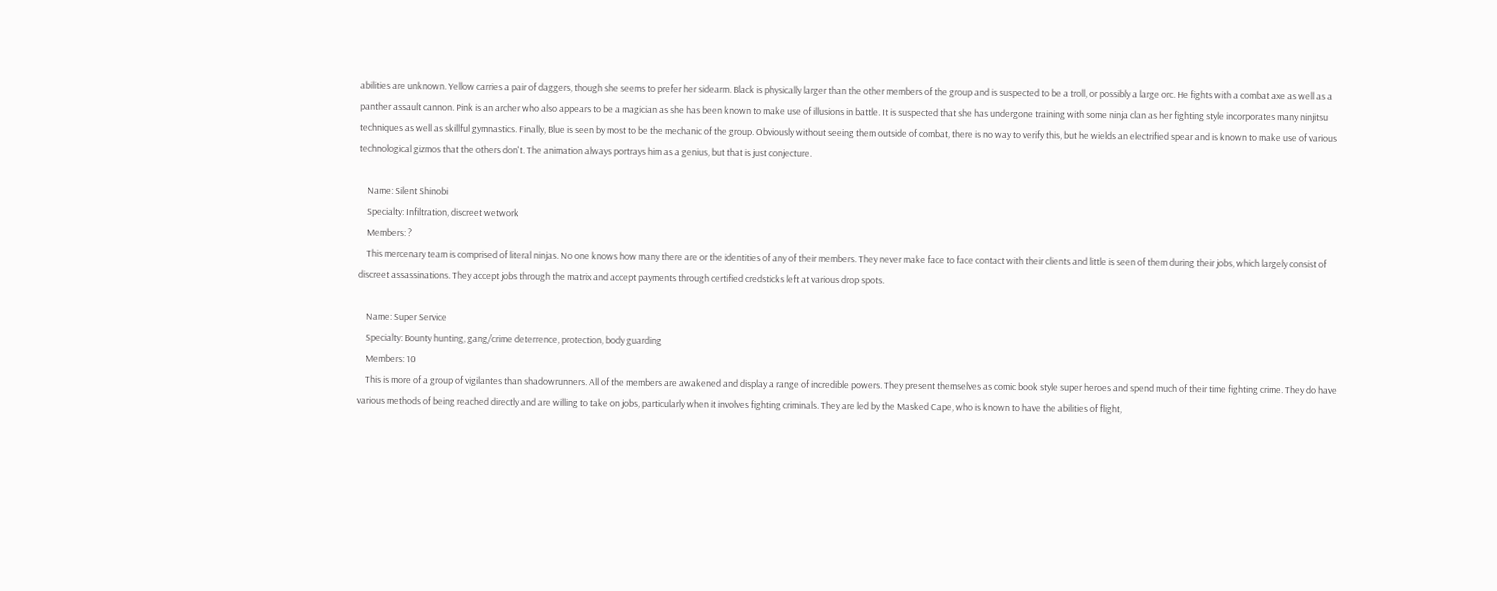abilities are unknown. Yellow carries a pair of daggers, though she seems to prefer her sidearm. Black is physically larger than the other members of the group and is suspected to be a troll, or possibly a large orc. He fights with a combat axe as well as a panther assault cannon. Pink is an archer who also appears to be a magician as she has been known to make use of illusions in battle. It is suspected that she has undergone training with some ninja clan as her fighting style incorporates many ninjitsu techniques as well as skillful gymnastics. Finally, Blue is seen by most to be the mechanic of the group. Obviously without seeing them outside of combat, there is no way to verify this, but he wields an electrified spear and is known to make use of various technological gizmos that the others don't. The animation always portrays him as a genius, but that is just conjecture.

    Name: Silent Shinobi
    Specialty: Infiltration, discreet wetwork
    Members: ?
    This mercenary team is comprised of literal ninjas. No one knows how many there are or the identities of any of their members. They never make face to face contact with their clients and little is seen of them during their jobs, which largely consist of discreet assassinations. They accept jobs through the matrix and accept payments through certified credsticks left at various drop spots.

    Name: Super Service
    Specialty: Bounty hunting, gang/crime deterrence, protection, body guarding
    Members: 10
    This is more of a group of vigilantes than shadowrunners. All of the members are awakened and display a range of incredible powers. They present themselves as comic book style super heroes and spend much of their time fighting crime. They do have various methods of being reached directly and are willing to take on jobs, particularly when it involves fighting criminals. They are led by the Masked Cape, who is known to have the abilities of flight,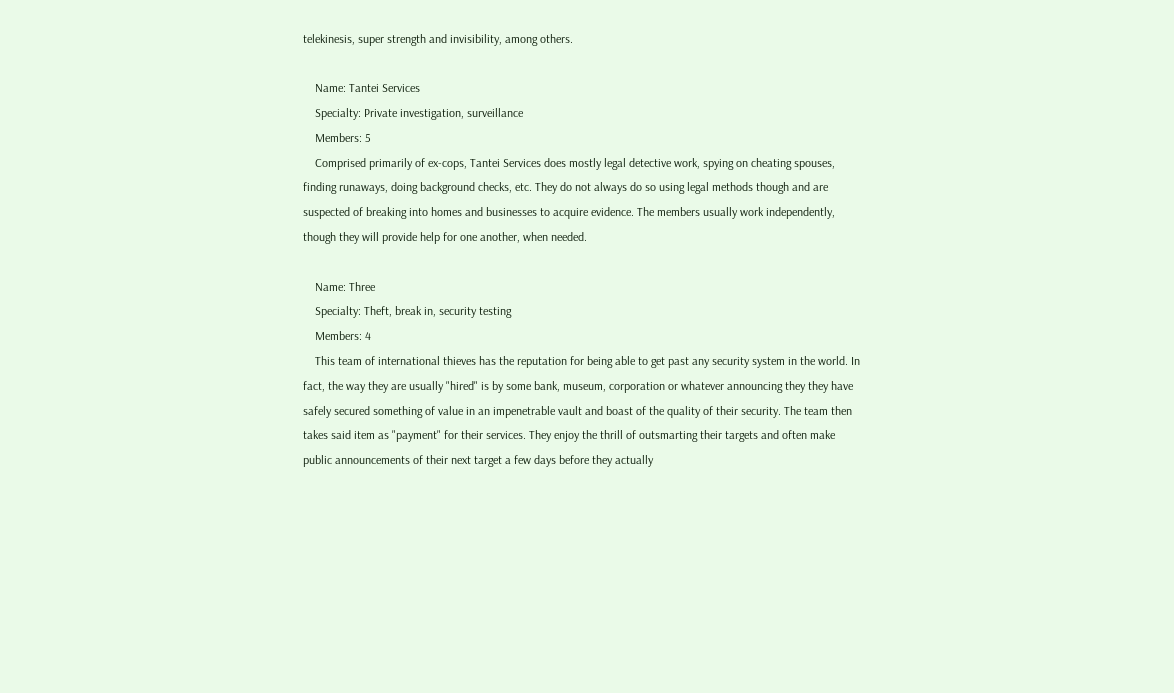telekinesis, super strength and invisibility, among others.

    Name: Tantei Services
    Specialty: Private investigation, surveillance
    Members: 5
    Comprised primarily of ex-cops, Tantei Services does mostly legal detective work, spying on cheating spouses, finding runaways, doing background checks, etc. They do not always do so using legal methods though and are suspected of breaking into homes and businesses to acquire evidence. The members usually work independently, though they will provide help for one another, when needed.

    Name: Three
    Specialty: Theft, break in, security testing
    Members: 4
    This team of international thieves has the reputation for being able to get past any security system in the world. In fact, the way they are usually "hired" is by some bank, museum, corporation or whatever announcing they they have safely secured something of value in an impenetrable vault and boast of the quality of their security. The team then takes said item as "payment" for their services. They enjoy the thrill of outsmarting their targets and often make public announcements of their next target a few days before they actually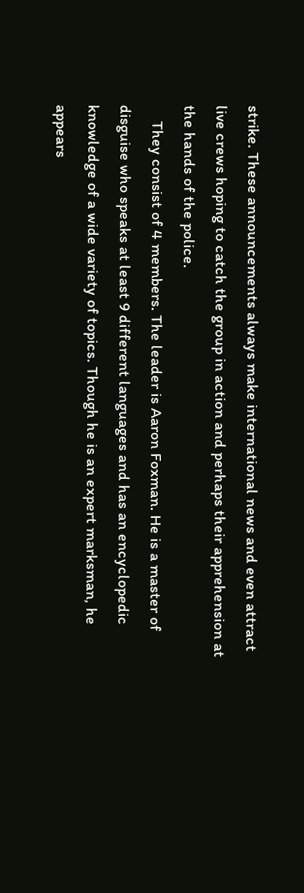strike. These announcements always make international news and even attract live crews hoping to catch the group in action and perhaps their apprehension at the hands of the police.
    They consist of 4 members. The leader is Aaron Foxman. He is a master of disguise who speaks at least 9 different languages and has an encyclopedic knowledge of a wide variety of topics. Though he is an expert marksman, he appears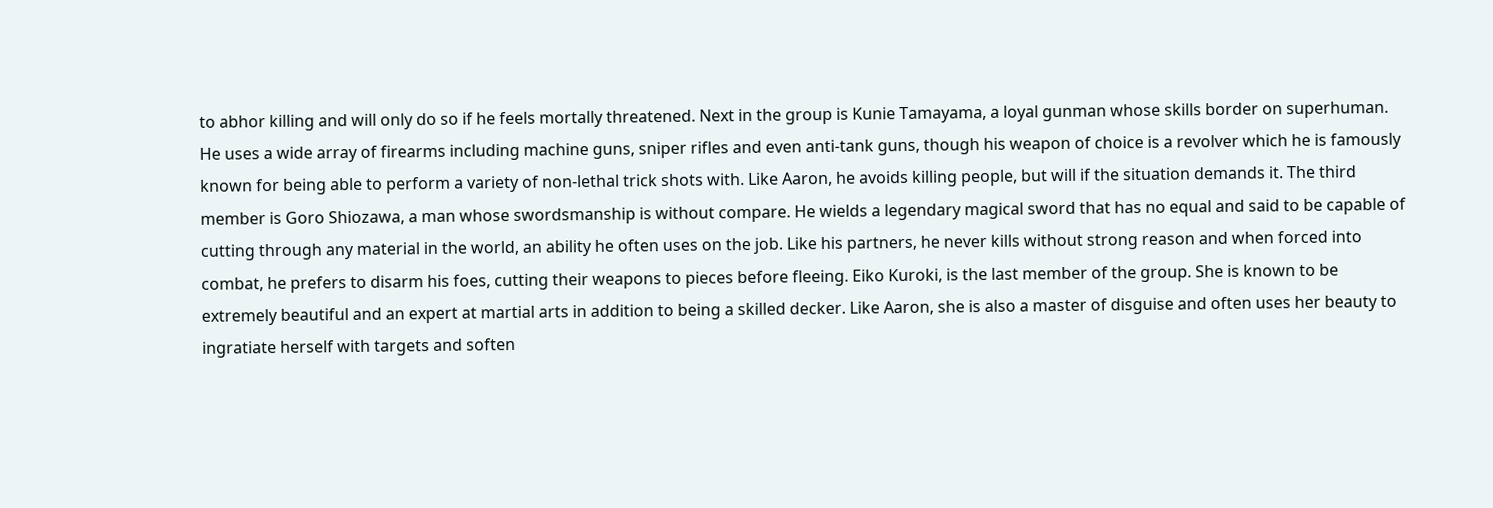to abhor killing and will only do so if he feels mortally threatened. Next in the group is Kunie Tamayama, a loyal gunman whose skills border on superhuman. He uses a wide array of firearms including machine guns, sniper rifles and even anti-tank guns, though his weapon of choice is a revolver which he is famously known for being able to perform a variety of non-lethal trick shots with. Like Aaron, he avoids killing people, but will if the situation demands it. The third member is Goro Shiozawa, a man whose swordsmanship is without compare. He wields a legendary magical sword that has no equal and said to be capable of cutting through any material in the world, an ability he often uses on the job. Like his partners, he never kills without strong reason and when forced into combat, he prefers to disarm his foes, cutting their weapons to pieces before fleeing. Eiko Kuroki, is the last member of the group. She is known to be extremely beautiful and an expert at martial arts in addition to being a skilled decker. Like Aaron, she is also a master of disguise and often uses her beauty to ingratiate herself with targets and soften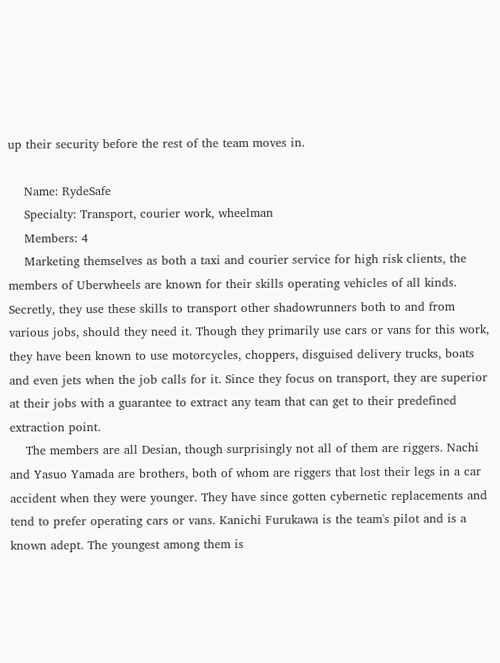up their security before the rest of the team moves in.

    Name: RydeSafe
    Specialty: Transport, courier work, wheelman
    Members: 4
    Marketing themselves as both a taxi and courier service for high risk clients, the members of Uberwheels are known for their skills operating vehicles of all kinds. Secretly, they use these skills to transport other shadowrunners both to and from various jobs, should they need it. Though they primarily use cars or vans for this work, they have been known to use motorcycles, choppers, disguised delivery trucks, boats and even jets when the job calls for it. Since they focus on transport, they are superior at their jobs with a guarantee to extract any team that can get to their predefined extraction point.
    The members are all Desian, though surprisingly not all of them are riggers. Nachi and Yasuo Yamada are brothers, both of whom are riggers that lost their legs in a car accident when they were younger. They have since gotten cybernetic replacements and tend to prefer operating cars or vans. Kanichi Furukawa is the team's pilot and is a known adept. The youngest among them is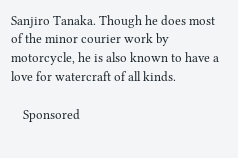Sanjiro Tanaka. Though he does most of the minor courier work by motorcycle, he is also known to have a love for watercraft of all kinds.

    Sponsored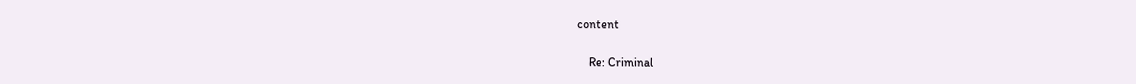content

    Re: Criminal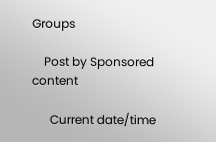Groups

    Post by Sponsored content

      Current date/time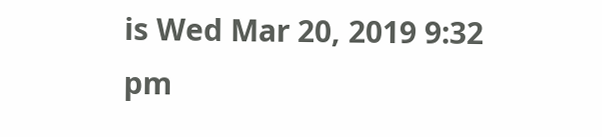is Wed Mar 20, 2019 9:32 pm